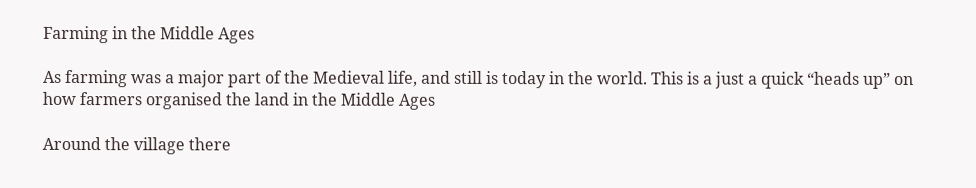Farming in the Middle Ages

As farming was a major part of the Medieval life, and still is today in the world. This is a just a quick “heads up” on how farmers organised the land in the Middle Ages

Around the village there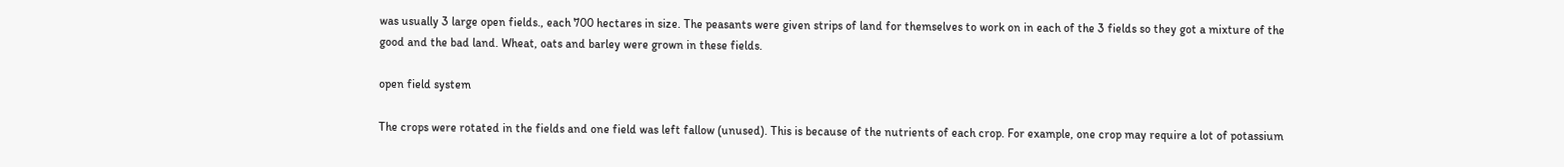was usually 3 large open fields., each 700 hectares in size. The peasants were given strips of land for themselves to work on in each of the 3 fields so they got a mixture of the good and the bad land. Wheat, oats and barley were grown in these fields.

open field system

The crops were rotated in the fields and one field was left fallow (unused). This is because of the nutrients of each crop. For example, one crop may require a lot of potassium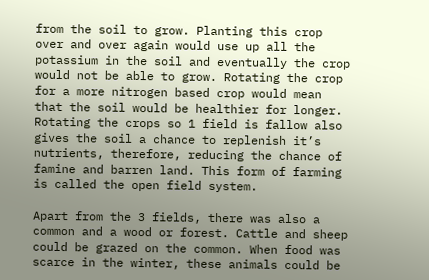from the soil to grow. Planting this crop over and over again would use up all the potassium in the soil and eventually the crop would not be able to grow. Rotating the crop for a more nitrogen based crop would mean that the soil would be healthier for longer. Rotating the crops so 1 field is fallow also gives the soil a chance to replenish it’s nutrients, therefore, reducing the chance of famine and barren land. This form of farming is called the open field system.

Apart from the 3 fields, there was also a common and a wood or forest. Cattle and sheep could be grazed on the common. When food was scarce in the winter, these animals could be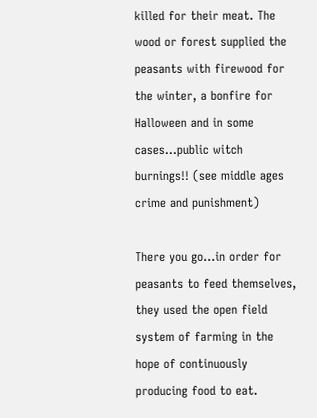killed for their meat. The wood or forest supplied the peasants with firewood for the winter, a bonfire for Halloween and in some cases…public witch burnings!! (see middle ages crime and punishment)

There you go…in order for peasants to feed themselves, they used the open field system of farming in the hope of continuously producing food to eat.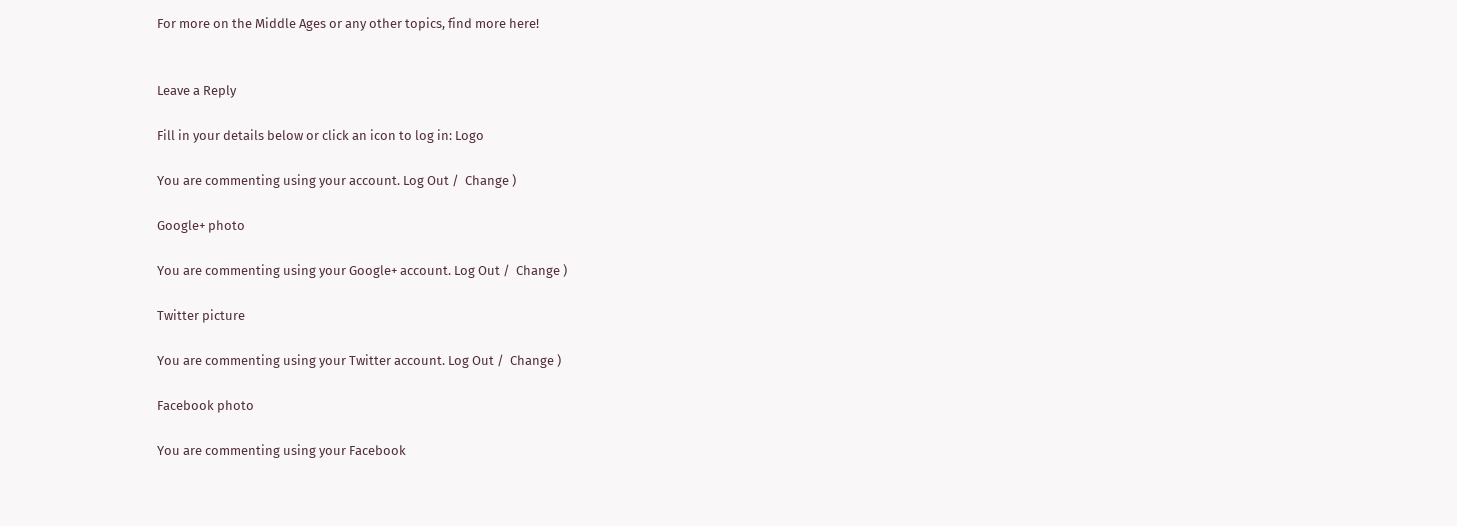For more on the Middle Ages or any other topics, find more here!


Leave a Reply

Fill in your details below or click an icon to log in: Logo

You are commenting using your account. Log Out /  Change )

Google+ photo

You are commenting using your Google+ account. Log Out /  Change )

Twitter picture

You are commenting using your Twitter account. Log Out /  Change )

Facebook photo

You are commenting using your Facebook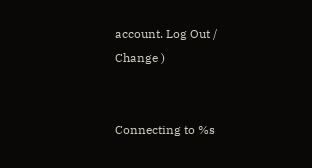account. Log Out /  Change )


Connecting to %s